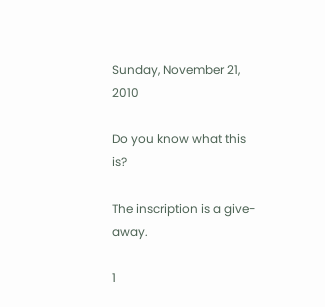Sunday, November 21, 2010

Do you know what this is?

The inscription is a give-away.

1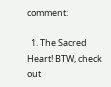comment:

  1. The Sacred Heart! BTW, check out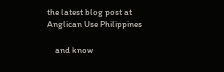the latest blog post at Anglican Use Philippines

    and know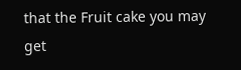that the Fruit cake you may get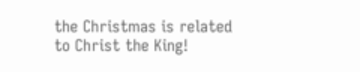the Christmas is related to Christ the King!